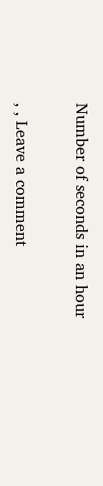Number of seconds in an hour

, , Leave a comment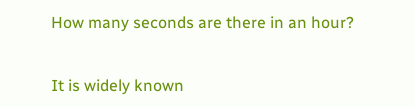How many seconds are there in an hour?


It is widely known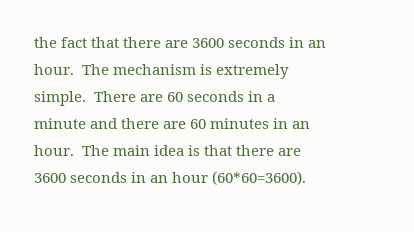the fact that there are 3600 seconds in an hour.  The mechanism is extremely simple.  There are 60 seconds in a minute and there are 60 minutes in an hour.  The main idea is that there are 3600 seconds in an hour (60*60=3600).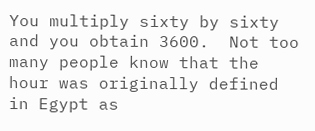You multiply sixty by sixty and you obtain 3600.  Not too many people know that the hour was originally defined in Egypt as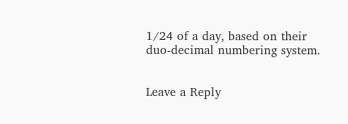1/24 of a day, based on their duo-decimal numbering system.


Leave a Reply